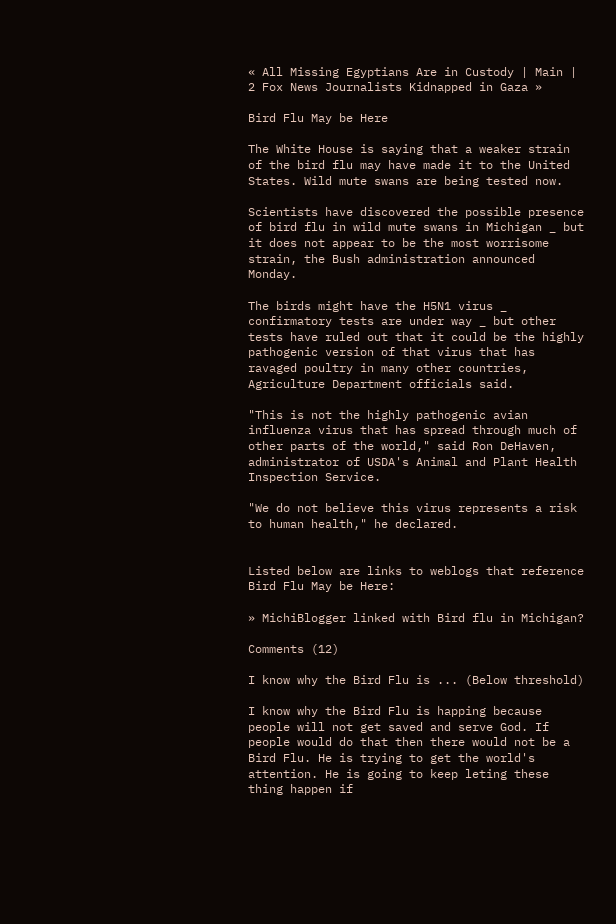« All Missing Egyptians Are in Custody | Main | 2 Fox News Journalists Kidnapped in Gaza »

Bird Flu May be Here

The White House is saying that a weaker strain of the bird flu may have made it to the United States. Wild mute swans are being tested now.

Scientists have discovered the possible presence of bird flu in wild mute swans in Michigan _ but it does not appear to be the most worrisome strain, the Bush administration announced Monday.

The birds might have the H5N1 virus _ confirmatory tests are under way _ but other tests have ruled out that it could be the highly pathogenic version of that virus that has ravaged poultry in many other countries, Agriculture Department officials said.

"This is not the highly pathogenic avian influenza virus that has spread through much of other parts of the world," said Ron DeHaven, administrator of USDA's Animal and Plant Health Inspection Service.

"We do not believe this virus represents a risk to human health," he declared.


Listed below are links to weblogs that reference Bird Flu May be Here:

» MichiBlogger linked with Bird flu in Michigan?

Comments (12)

I know why the Bird Flu is ... (Below threshold)

I know why the Bird Flu is happing because people will not get saved and serve God. If people would do that then there would not be a Bird Flu. He is trying to get the world's attention. He is going to keep leting these thing happen if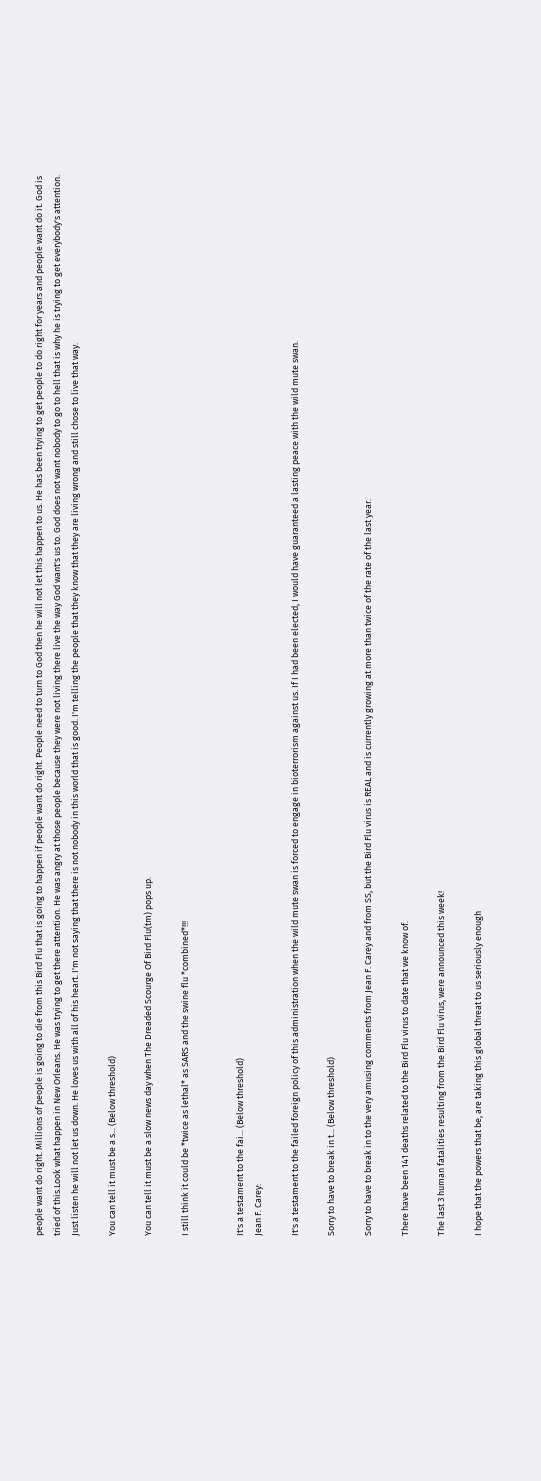people want do right. Millions of people is going to die from this Bird Flu that is going to happen if people want do right. People need to turn to God then he will not let this happen to us. He has been trying to get people to do right for years and people want do it. God is tried of this.Look what happen in New Orleans. He was trying to get there attention. He was angry at those people because they were not living there live the way God want's us to. God does not want nobody to go to hell that is why he is trying to get everybody's attention. Just listen he will not let us down. He loves us with all of his heart. I'm not saying that there is not nobody in this world that is good. I'm telling the people that they know that they are living wrong and still chose to live that way.

You can tell it must be a s... (Below threshold)

You can tell it must be a slow news day when The Dreaded Scourge Of Bird Flu(tm) pops up.

I still think it could be *twice as lethal* as SARS and the swine flu *combined*!!!


It's a testament to the fai... (Below threshold)
Jean F. Carey:

It's a testament to the failed foreign policy of this administration when the wild mute swan is forced to engage in bioterrorism against us. If I had been elected, I would have guaranteed a lasting peace with the wild mute swan.

Sorry to have to break in t... (Below threshold)

Sorry to have to break in to the very amusing comments from Jean F. Carey and from SS, but the Bird Flu virus is REAL and is currently growing at more than twice of the rate of the last year.

There have been 141 deaths related to the Bird Flu virus to date that we know of.

The last 3 human fatalities resulting from the Bird Flu virus, were announced this week!

I hope that the powers that be, are taking this global threat to us seriously enough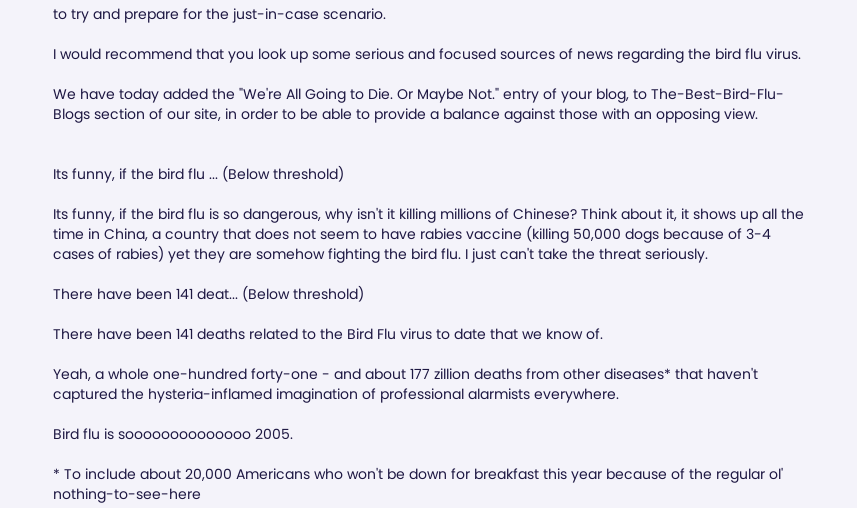to try and prepare for the just-in-case scenario.

I would recommend that you look up some serious and focused sources of news regarding the bird flu virus.

We have today added the "We're All Going to Die. Or Maybe Not." entry of your blog, to The-Best-Bird-Flu-Blogs section of our site, in order to be able to provide a balance against those with an opposing view.


Its funny, if the bird flu ... (Below threshold)

Its funny, if the bird flu is so dangerous, why isn't it killing millions of Chinese? Think about it, it shows up all the time in China, a country that does not seem to have rabies vaccine (killing 50,000 dogs because of 3-4 cases of rabies) yet they are somehow fighting the bird flu. I just can't take the threat seriously.

There have been 141 deat... (Below threshold)

There have been 141 deaths related to the Bird Flu virus to date that we know of.

Yeah, a whole one-hundred forty-one - and about 177 zillion deaths from other diseases* that haven't captured the hysteria-inflamed imagination of professional alarmists everywhere.

Bird flu is soooooooooooooo 2005.

* To include about 20,000 Americans who won't be down for breakfast this year because of the regular ol' nothing-to-see-here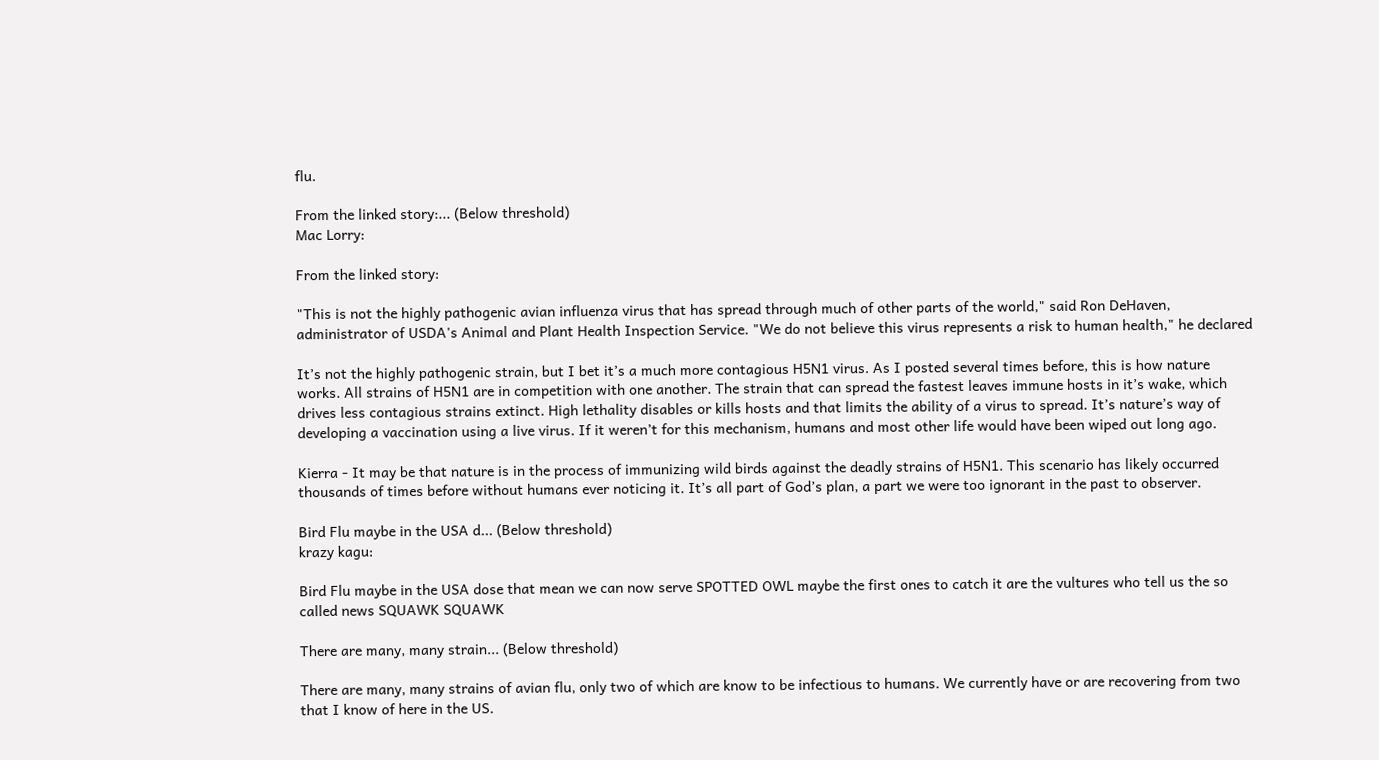flu.

From the linked story:... (Below threshold)
Mac Lorry:

From the linked story:

"This is not the highly pathogenic avian influenza virus that has spread through much of other parts of the world," said Ron DeHaven, administrator of USDA's Animal and Plant Health Inspection Service. "We do not believe this virus represents a risk to human health," he declared

It’s not the highly pathogenic strain, but I bet it’s a much more contagious H5N1 virus. As I posted several times before, this is how nature works. All strains of H5N1 are in competition with one another. The strain that can spread the fastest leaves immune hosts in it’s wake, which drives less contagious strains extinct. High lethality disables or kills hosts and that limits the ability of a virus to spread. It’s nature’s way of developing a vaccination using a live virus. If it weren’t for this mechanism, humans and most other life would have been wiped out long ago.

Kierra - It may be that nature is in the process of immunizing wild birds against the deadly strains of H5N1. This scenario has likely occurred thousands of times before without humans ever noticing it. It’s all part of God’s plan, a part we were too ignorant in the past to observer.

Bird Flu maybe in the USA d... (Below threshold)
krazy kagu:

Bird Flu maybe in the USA dose that mean we can now serve SPOTTED OWL maybe the first ones to catch it are the vultures who tell us the so called news SQUAWK SQUAWK

There are many, many strain... (Below threshold)

There are many, many strains of avian flu, only two of which are know to be infectious to humans. We currently have or are recovering from two that I know of here in the US.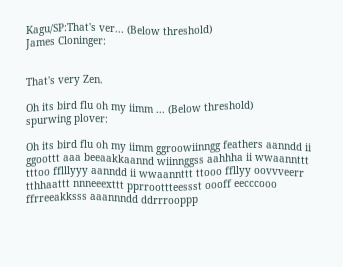Kagu/SP:That's ver... (Below threshold)
James Cloninger:


That's very Zen.

Oh its bird flu oh my iimm ... (Below threshold)
spurwing plover:

Oh its bird flu oh my iimm ggroowiinngg feathers aanndd ii ggoottt aaa beeaakkaannd wiinnggss aahhha ii wwaannttt tttoo fflllyyy aanndd ii wwaannttt ttooo ffllyy oovvveerr tthhaattt nnneeexttt pprroottteessst oooff eecccooo ffrreeakksss aaannndd ddrrrooppp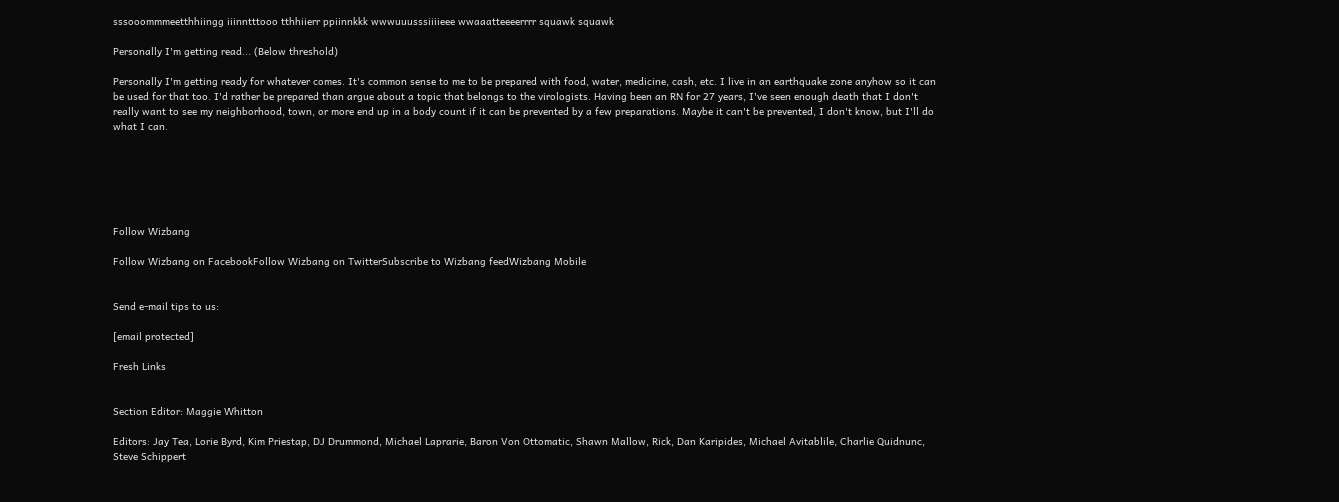sssooommmeetthhiingg iiinntttooo tthhiierr ppiinnkkk wwwuuusssiiiieee wwaaatteeeerrrr squawk squawk

Personally I'm getting read... (Below threshold)

Personally I'm getting ready for whatever comes. It's common sense to me to be prepared with food, water, medicine, cash, etc. I live in an earthquake zone anyhow so it can be used for that too. I'd rather be prepared than argue about a topic that belongs to the virologists. Having been an RN for 27 years, I've seen enough death that I don't really want to see my neighborhood, town, or more end up in a body count if it can be prevented by a few preparations. Maybe it can't be prevented, I don't know, but I'll do what I can.






Follow Wizbang

Follow Wizbang on FacebookFollow Wizbang on TwitterSubscribe to Wizbang feedWizbang Mobile


Send e-mail tips to us:

[email protected]

Fresh Links


Section Editor: Maggie Whitton

Editors: Jay Tea, Lorie Byrd, Kim Priestap, DJ Drummond, Michael Laprarie, Baron Von Ottomatic, Shawn Mallow, Rick, Dan Karipides, Michael Avitablile, Charlie Quidnunc, Steve Schippert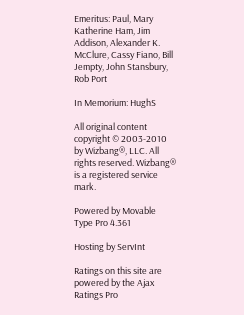Emeritus: Paul, Mary Katherine Ham, Jim Addison, Alexander K. McClure, Cassy Fiano, Bill Jempty, John Stansbury, Rob Port

In Memorium: HughS

All original content copyright © 2003-2010 by Wizbang®, LLC. All rights reserved. Wizbang® is a registered service mark.

Powered by Movable Type Pro 4.361

Hosting by ServInt

Ratings on this site are powered by the Ajax Ratings Pro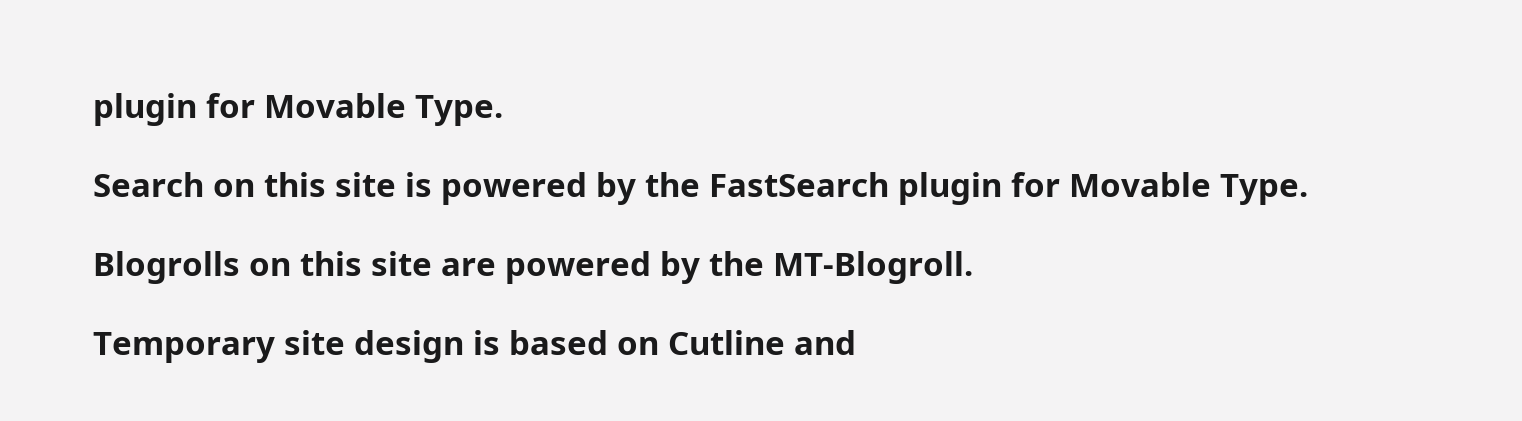plugin for Movable Type.

Search on this site is powered by the FastSearch plugin for Movable Type.

Blogrolls on this site are powered by the MT-Blogroll.

Temporary site design is based on Cutline and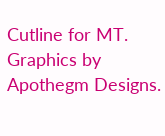Cutline for MT. Graphics by Apothegm Designs.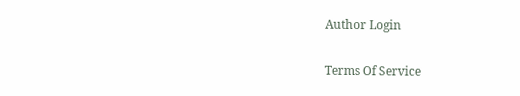Author Login

Terms Of Service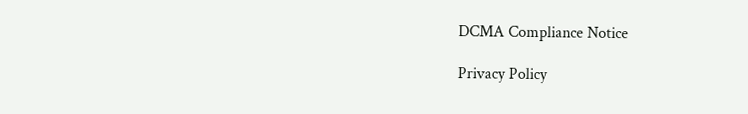DCMA Compliance Notice

Privacy Policy